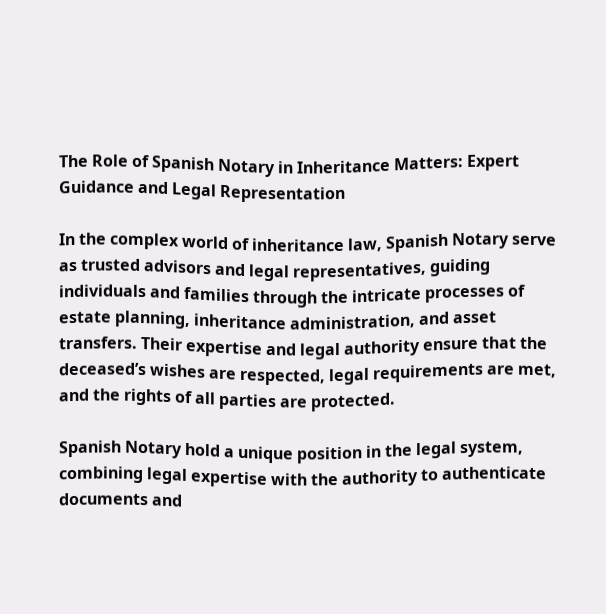The Role of Spanish Notary in Inheritance Matters: Expert Guidance and Legal Representation

In the complex world of inheritance law, Spanish Notary serve as trusted advisors and legal representatives, guiding individuals and families through the intricate processes of estate planning, inheritance administration, and asset transfers. Their expertise and legal authority ensure that the deceased’s wishes are respected, legal requirements are met, and the rights of all parties are protected.

Spanish Notary hold a unique position in the legal system, combining legal expertise with the authority to authenticate documents and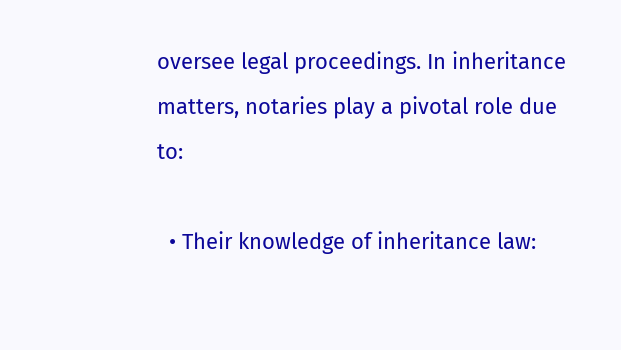oversee legal proceedings. In inheritance matters, notaries play a pivotal role due to:

  • Their knowledge of inheritance law: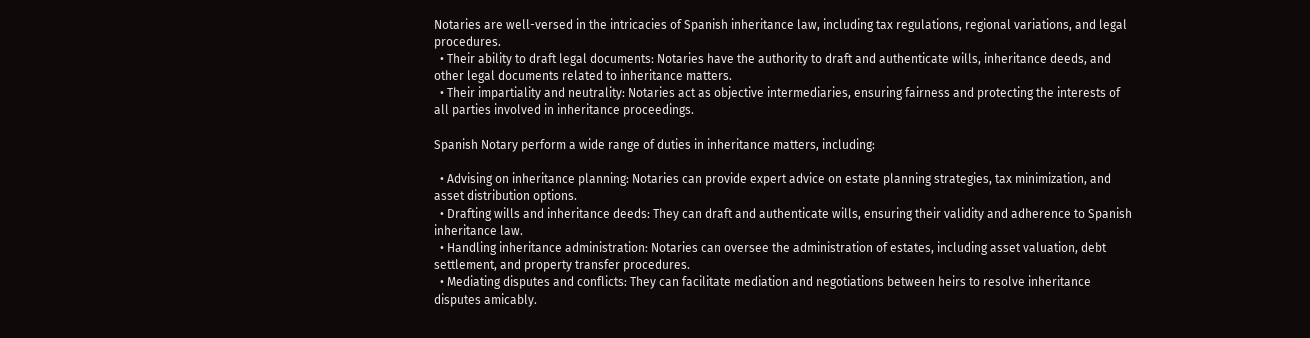Notaries are well-versed in the intricacies of Spanish inheritance law, including tax regulations, regional variations, and legal procedures.
  • Their ability to draft legal documents: Notaries have the authority to draft and authenticate wills, inheritance deeds, and other legal documents related to inheritance matters.
  • Their impartiality and neutrality: Notaries act as objective intermediaries, ensuring fairness and protecting the interests of all parties involved in inheritance proceedings.

Spanish Notary perform a wide range of duties in inheritance matters, including:

  • Advising on inheritance planning: Notaries can provide expert advice on estate planning strategies, tax minimization, and asset distribution options.
  • Drafting wills and inheritance deeds: They can draft and authenticate wills, ensuring their validity and adherence to Spanish inheritance law.
  • Handling inheritance administration: Notaries can oversee the administration of estates, including asset valuation, debt settlement, and property transfer procedures.
  • Mediating disputes and conflicts: They can facilitate mediation and negotiations between heirs to resolve inheritance disputes amicably.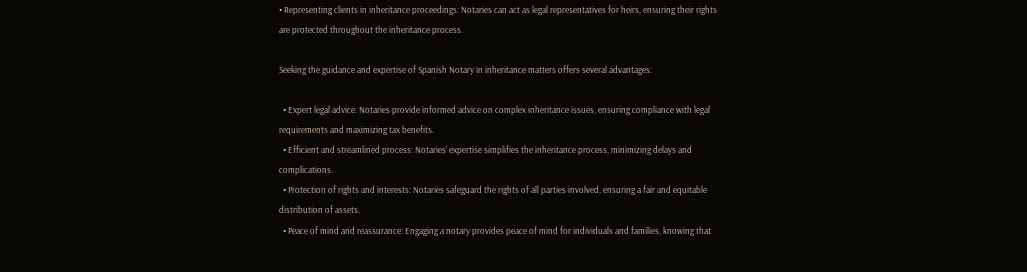• Representing clients in inheritance proceedings: Notaries can act as legal representatives for heirs, ensuring their rights are protected throughout the inheritance process.

Seeking the guidance and expertise of Spanish Notary in inheritance matters offers several advantages:

  • Expert legal advice: Notaries provide informed advice on complex inheritance issues, ensuring compliance with legal requirements and maximizing tax benefits.
  • Efficient and streamlined process: Notaries’ expertise simplifies the inheritance process, minimizing delays and complications.
  • Protection of rights and interests: Notaries safeguard the rights of all parties involved, ensuring a fair and equitable distribution of assets.
  • Peace of mind and reassurance: Engaging a notary provides peace of mind for individuals and families, knowing that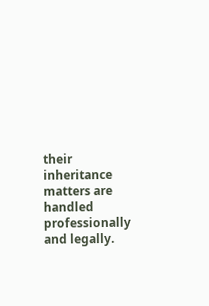their inheritance matters are handled professionally and legally.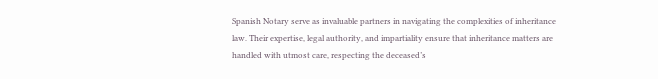Spanish Notary serve as invaluable partners in navigating the complexities of inheritance law. Their expertise, legal authority, and impartiality ensure that inheritance matters are handled with utmost care, respecting the deceased’s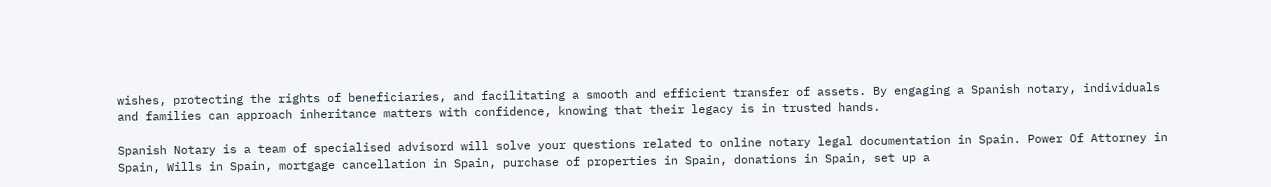wishes, protecting the rights of beneficiaries, and facilitating a smooth and efficient transfer of assets. By engaging a Spanish notary, individuals and families can approach inheritance matters with confidence, knowing that their legacy is in trusted hands.

Spanish Notary is a team of specialised advisord will solve your questions related to online notary legal documentation in Spain. Power Of Attorney in Spain, Wills in Spain, mortgage cancellation in Spain, purchase of properties in Spain, donations in Spain, set up a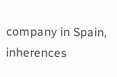company in Spain, inherences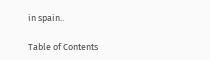in spain..

Table of Contents